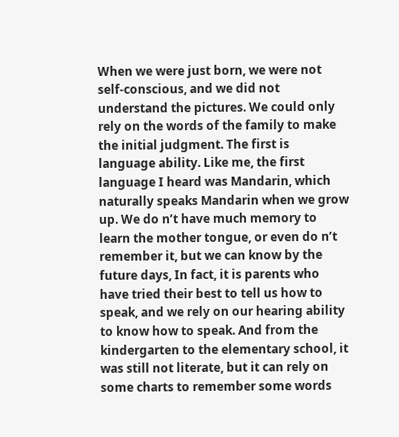When we were just born, we were not self-conscious, and we did not understand the pictures. We could only rely on the words of the family to make the initial judgment. The first is language ability. Like me, the first language I heard was Mandarin, which naturally speaks Mandarin when we grow up. We do n’t have much memory to learn the mother tongue, or even do n’t remember it, but we can know by the future days, In fact, it is parents who have tried their best to tell us how to speak, and we rely on our hearing ability to know how to speak. And from the kindergarten to the elementary school, it was still not literate, but it can rely on some charts to remember some words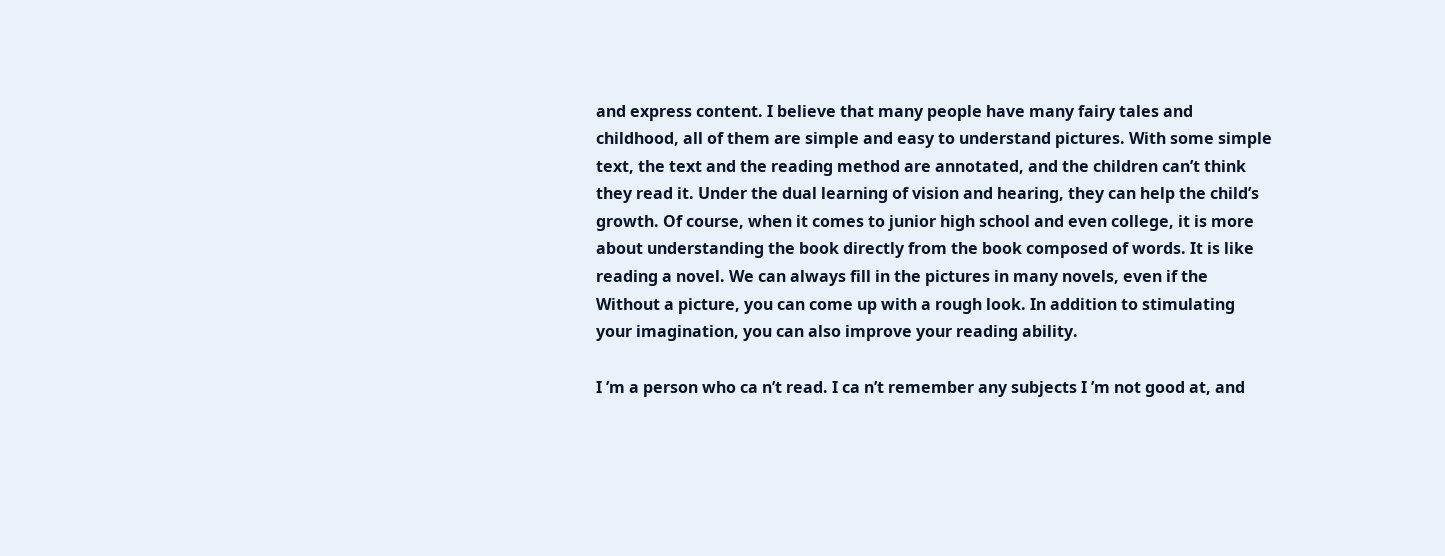and express content. I believe that many people have many fairy tales and childhood, all of them are simple and easy to understand pictures. With some simple text, the text and the reading method are annotated, and the children can’t think they read it. Under the dual learning of vision and hearing, they can help the child’s growth. Of course, when it comes to junior high school and even college, it is more about understanding the book directly from the book composed of words. It is like reading a novel. We can always fill in the pictures in many novels, even if the Without a picture, you can come up with a rough look. In addition to stimulating your imagination, you can also improve your reading ability.

I ’m a person who ca n’t read. I ca n’t remember any subjects I ’m not good at, and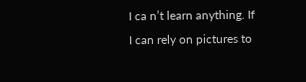I ca n’t learn anything. If I can rely on pictures to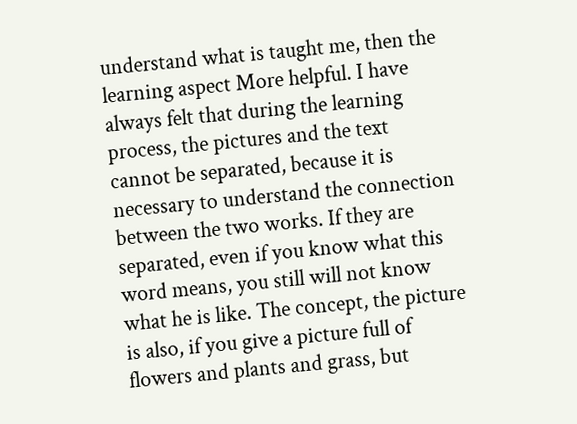understand what is taught me, then the learning aspect More helpful. I have always felt that during the learning process, the pictures and the text cannot be separated, because it is necessary to understand the connection between the two works. If they are separated, even if you know what this word means, you still will not know what he is like. The concept, the picture is also, if you give a picture full of flowers and plants and grass, but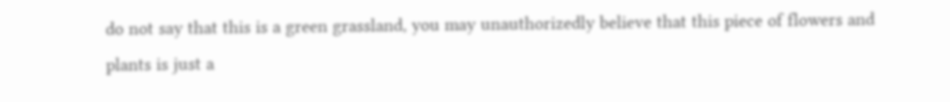do not say that this is a green grassland, you may unauthorizedly believe that this piece of flowers and plants is just a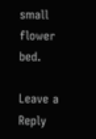small flower bed.

Leave a Reply